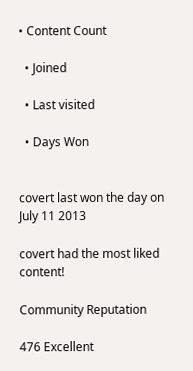• Content Count

  • Joined

  • Last visited

  • Days Won


covert last won the day on July 11 2013

covert had the most liked content!

Community Reputation

476 Excellent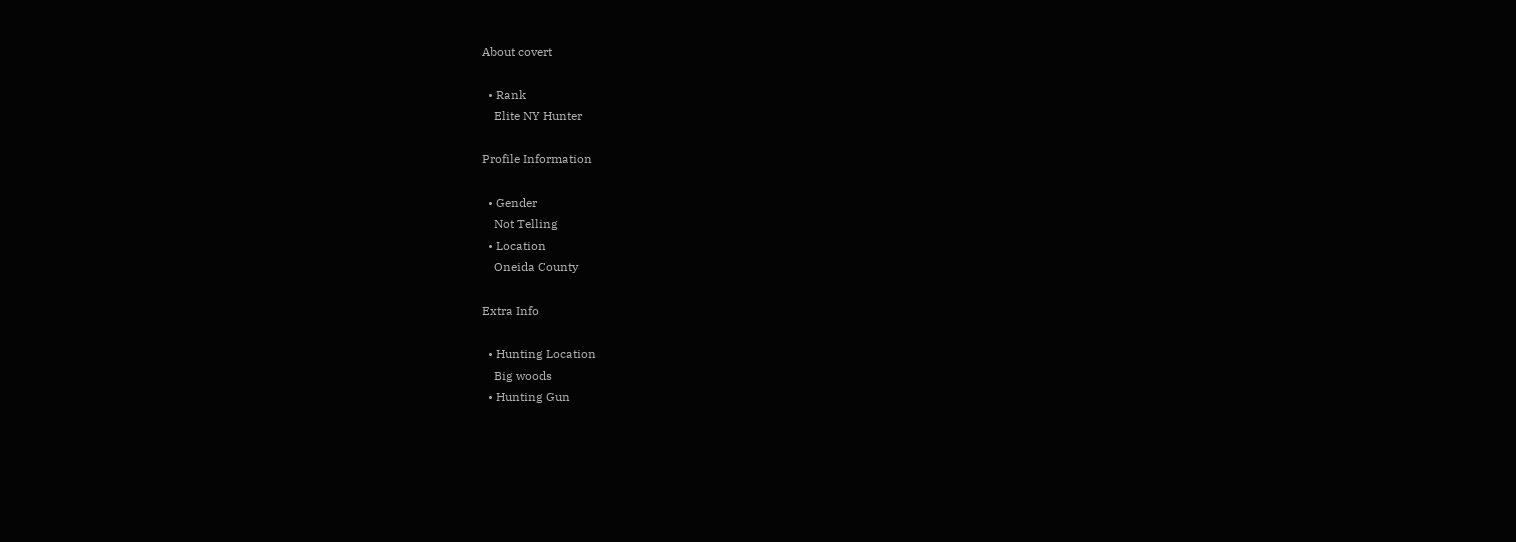About covert

  • Rank
    Elite NY Hunter

Profile Information

  • Gender
    Not Telling
  • Location
    Oneida County

Extra Info

  • Hunting Location
    Big woods
  • Hunting Gun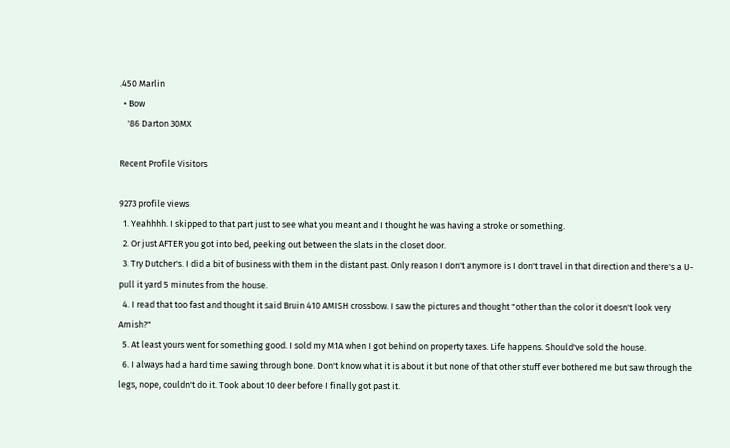.450 Marlin
  • Bow
    '86 Darton 30MX

Recent Profile Visitors

9273 profile views
  1. Yeahhhh. I skipped to that part just to see what you meant and I thought he was having a stroke or something.
  2. Or just AFTER you got into bed, peeking out between the slats in the closet door.
  3. Try Dutcher's. I did a bit of business with them in the distant past. Only reason I don't anymore is I don't travel in that direction and there's a U-pull it yard 5 minutes from the house.
  4. I read that too fast and thought it said Bruin 410 AMISH crossbow. I saw the pictures and thought "other than the color it doesn't look very Amish?"
  5. At least yours went for something good. I sold my M1A when I got behind on property taxes. Life happens. Should've sold the house.
  6. I always had a hard time sawing through bone. Don't know what it is about it but none of that other stuff ever bothered me but saw through the legs, nope, couldn't do it. Took about 10 deer before I finally got past it.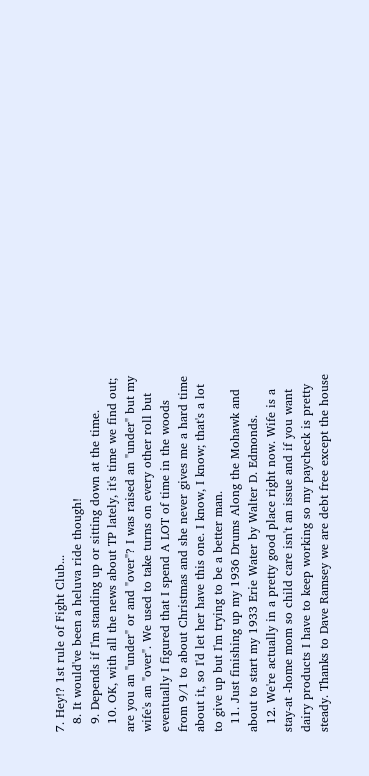7. Hey!? 1st rule of Fight Club...
  8. It would've been a heluva ride though!
  9. Depends if I'm standing up or sitting down at the time.
  10. OK, with all the news about TP lately, it's time we find out; are you an "under" or and "over"? I was raised an "under" but my wife's an "over". We used to take turns on every other roll but eventually I figured that I spend A LOT of time in the woods from 9/1 to about Christmas and she never gives me a hard time about it, so I'd let her have this one. I know, I know; that's a lot to give up but I'm trying to be a better man.
  11. Just finishing up my 1936 Drums Along the Mohawk and about to start my 1933 Erie Water by Walter D. Edmonds.
  12. We're actually in a pretty good place right now. Wife is a stay-at -home mom so child care isn't an issue and if you want dairy products I have to keep working so my paycheck is pretty steady. Thanks to Dave Ramsey we are debt free except the house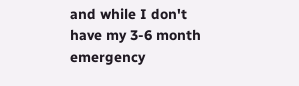and while I don't have my 3-6 month emergency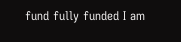fund fully funded I am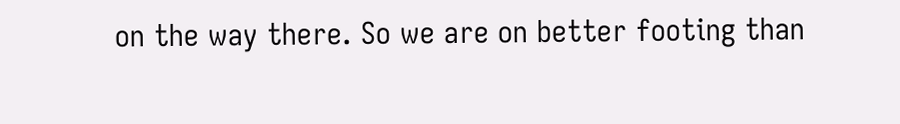on the way there. So we are on better footing than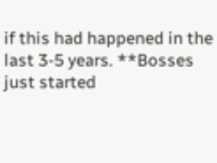if this had happened in the last 3-5 years. **Bosses just started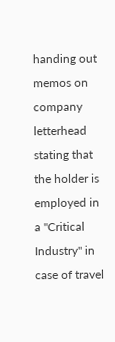handing out memos on company letterhead stating that the holder is employed in a "Critical Industry" in case of travel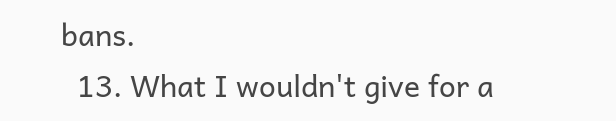bans.
  13. What I wouldn't give for a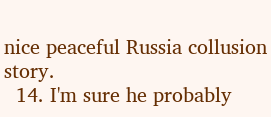nice peaceful Russia collusion story.
  14. I'm sure he probably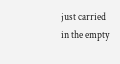just carried in the empty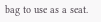bag to use as a seat.